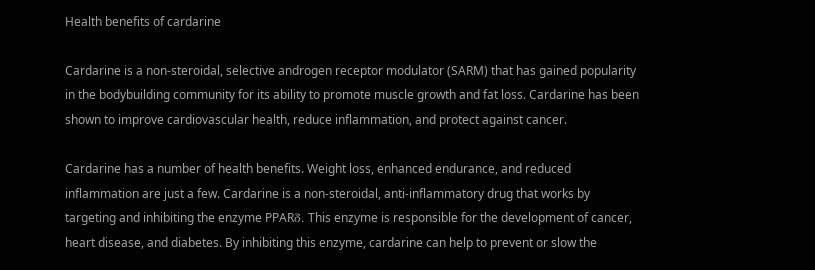Health benefits of cardarine

Cardarine is a non-steroidal, selective androgen receptor modulator (SARM) that has gained popularity in the bodybuilding community for its ability to promote muscle growth and fat loss. Cardarine has been shown to improve cardiovascular health, reduce inflammation, and protect against cancer.

Cardarine has a number of health benefits. Weight loss, enhanced endurance, and reduced inflammation are just a few. Cardarine is a non-steroidal, anti-inflammatory drug that works by targeting and inhibiting the enzyme PPARδ. This enzyme is responsible for the development of cancer, heart disease, and diabetes. By inhibiting this enzyme, cardarine can help to prevent or slow the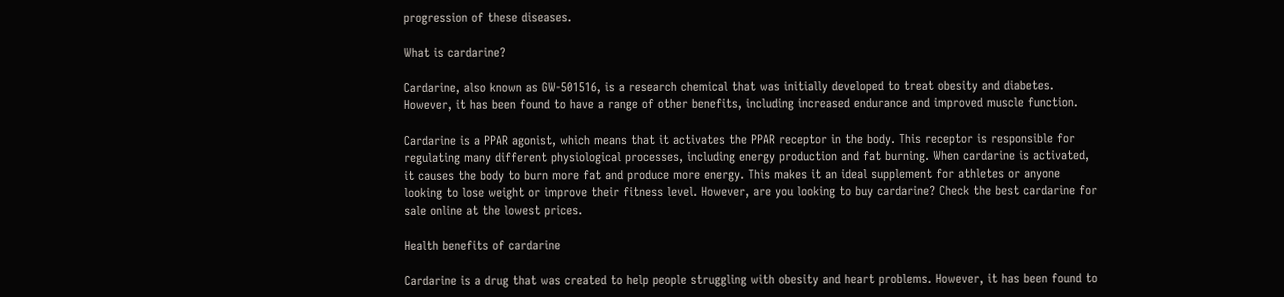progression of these diseases.

What is cardarine?

Cardarine, also known as GW-501516, is a research chemical that was initially developed to treat obesity and diabetes. However, it has been found to have a range of other benefits, including increased endurance and improved muscle function.

Cardarine is a PPAR agonist, which means that it activates the PPAR receptor in the body. This receptor is responsible for regulating many different physiological processes, including energy production and fat burning. When cardarine is activated, it causes the body to burn more fat and produce more energy. This makes it an ideal supplement for athletes or anyone looking to lose weight or improve their fitness level. However, are you looking to buy cardarine? Check the best cardarine for sale online at the lowest prices.

Health benefits of cardarine

Cardarine is a drug that was created to help people struggling with obesity and heart problems. However, it has been found to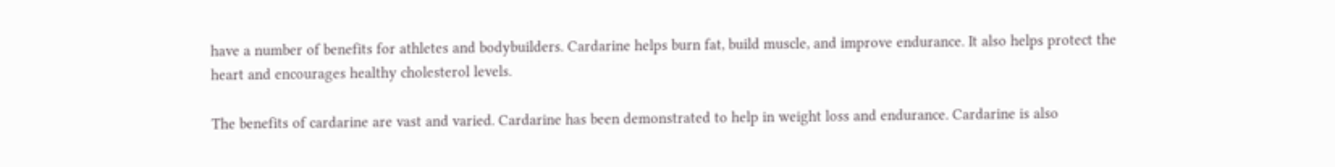have a number of benefits for athletes and bodybuilders. Cardarine helps burn fat, build muscle, and improve endurance. It also helps protect the heart and encourages healthy cholesterol levels.

The benefits of cardarine are vast and varied. Cardarine has been demonstrated to help in weight loss and endurance. Cardarine is also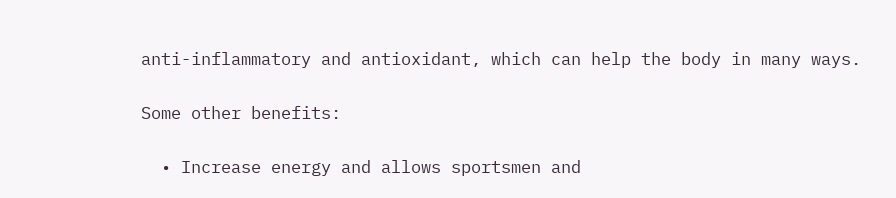anti-inflammatory and antioxidant, which can help the body in many ways.

Some other benefits:

  • Increase energy and allows sportsmen and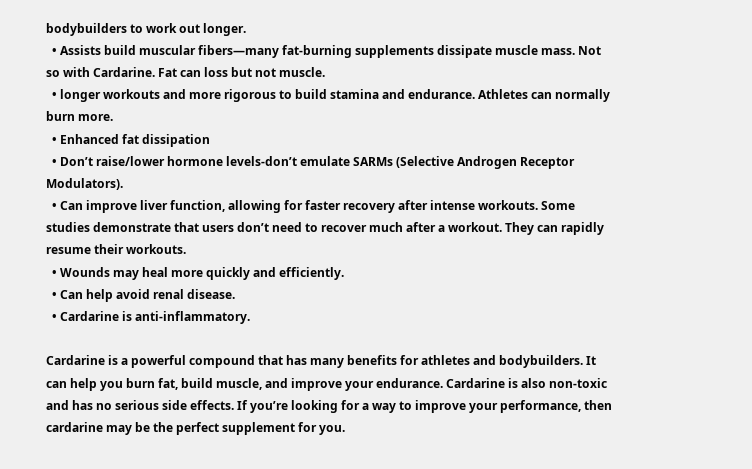bodybuilders to work out longer.
  • Assists build muscular fibers—many fat-burning supplements dissipate muscle mass. Not so with Cardarine. Fat can loss but not muscle.
  • longer workouts and more rigorous to build stamina and endurance. Athletes can normally burn more.
  • Enhanced fat dissipation
  • Don’t raise/lower hormone levels-don’t emulate SARMs (Selective Androgen Receptor Modulators).
  • Can improve liver function, allowing for faster recovery after intense workouts. Some studies demonstrate that users don’t need to recover much after a workout. They can rapidly resume their workouts.
  • Wounds may heal more quickly and efficiently.
  • Can help avoid renal disease.
  • Cardarine is anti-inflammatory.

Cardarine is a powerful compound that has many benefits for athletes and bodybuilders. It can help you burn fat, build muscle, and improve your endurance. Cardarine is also non-toxic and has no serious side effects. If you’re looking for a way to improve your performance, then cardarine may be the perfect supplement for you.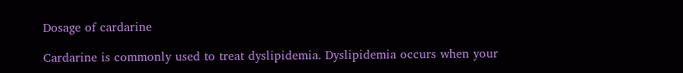Dosage of cardarine

Cardarine is commonly used to treat dyslipidemia. Dyslipidemia occurs when your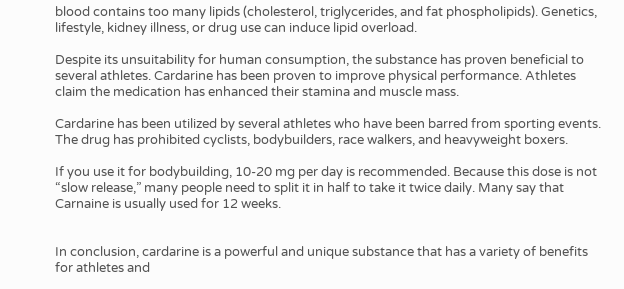blood contains too many lipids (cholesterol, triglycerides, and fat phospholipids). Genetics, lifestyle, kidney illness, or drug use can induce lipid overload.

Despite its unsuitability for human consumption, the substance has proven beneficial to several athletes. Cardarine has been proven to improve physical performance. Athletes claim the medication has enhanced their stamina and muscle mass.

Cardarine has been utilized by several athletes who have been barred from sporting events. The drug has prohibited cyclists, bodybuilders, race walkers, and heavyweight boxers.

If you use it for bodybuilding, 10-20 mg per day is recommended. Because this dose is not “slow release,” many people need to split it in half to take it twice daily. Many say that Carnaine is usually used for 12 weeks.


In conclusion, cardarine is a powerful and unique substance that has a variety of benefits for athletes and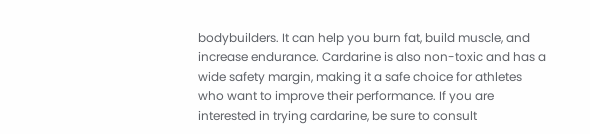bodybuilders. It can help you burn fat, build muscle, and increase endurance. Cardarine is also non-toxic and has a wide safety margin, making it a safe choice for athletes who want to improve their performance. If you are interested in trying cardarine, be sure to consult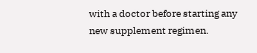with a doctor before starting any new supplement regimen.